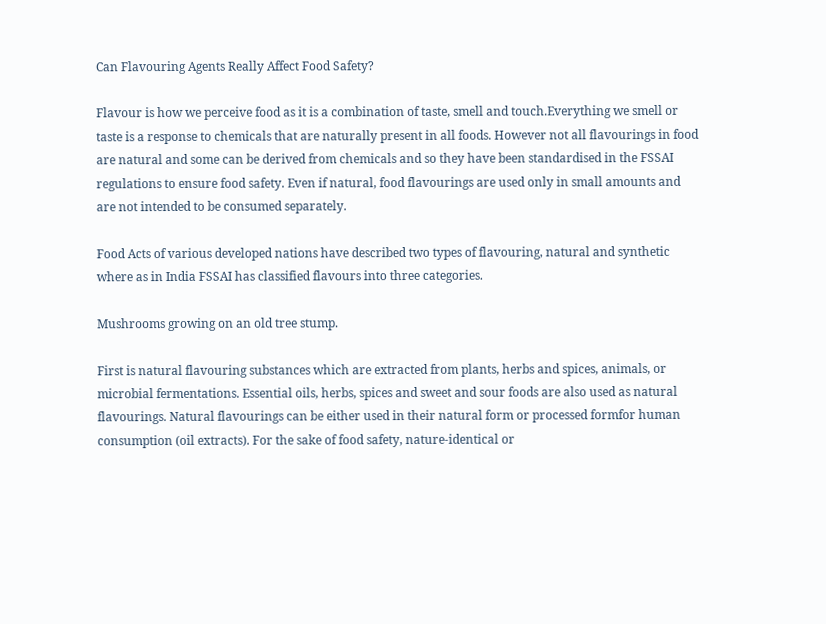Can Flavouring Agents Really Affect Food Safety?

Flavour is how we perceive food as it is a combination of taste, smell and touch.Everything we smell or taste is a response to chemicals that are naturally present in all foods. However not all flavourings in food are natural and some can be derived from chemicals and so they have been standardised in the FSSAI regulations to ensure food safety. Even if natural, food flavourings are used only in small amounts and are not intended to be consumed separately.

Food Acts of various developed nations have described two types of flavouring, natural and synthetic where as in India FSSAI has classified flavours into three categories.

Mushrooms growing on an old tree stump.

First is natural flavouring substances which are extracted from plants, herbs and spices, animals, or microbial fermentations. Essential oils, herbs, spices and sweet and sour foods are also used as natural flavourings. Natural flavourings can be either used in their natural form or processed formfor human consumption (oil extracts). For the sake of food safety, nature-identical or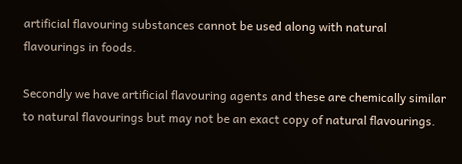artificial flavouring substances cannot be used along with natural flavourings in foods.

Secondly we have artificial flavouring agents and these are chemically similar to natural flavourings but may not be an exact copy of natural flavourings.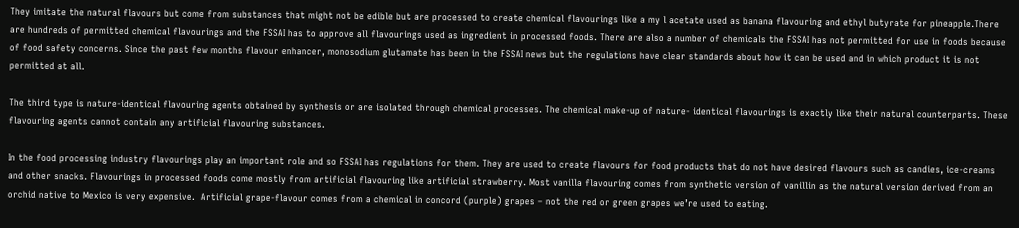They imitate the natural flavours but come from substances that might not be edible but are processed to create chemical flavourings like a my l acetate used as banana flavouring and ethyl butyrate for pineapple.There are hundreds of permitted chemical flavourings and the FSSAI has to approve all flavourings used as ingredient in processed foods. There are also a number of chemicals the FSSAI has not permitted for use in foods because of food safety concerns. Since the past few months flavour enhancer, monosodium glutamate has been in the FSSAI news but the regulations have clear standards about how it can be used and in which product it is not permitted at all.

The third type is nature-identical flavouring agents obtained by synthesis or are isolated through chemical processes. The chemical make-up of nature- identical flavourings is exactly like their natural counterparts. These flavouring agents cannot contain any artificial flavouring substances.

In the food processing industry flavourings play an important role and so FSSAI has regulations for them. They are used to create flavours for food products that do not have desired flavours such as candies, ice-creams and other snacks. Flavourings in processed foods come mostly from artificial flavouring like artificial strawberry. Most vanilla flavouring comes from synthetic version of vanillin as the natural version derived from an orchid native to Mexico is very expensive.  Artificial grape-flavour comes from a chemical in concord (purple) grapes – not the red or green grapes we’re used to eating.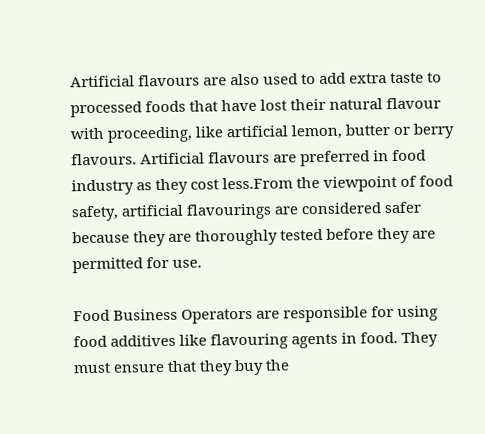Artificial flavours are also used to add extra taste to processed foods that have lost their natural flavour with proceeding, like artificial lemon, butter or berry flavours. Artificial flavours are preferred in food industry as they cost less.From the viewpoint of food safety, artificial flavourings are considered safer because they are thoroughly tested before they are permitted for use.

Food Business Operators are responsible for using food additives like flavouring agents in food. They must ensure that they buy the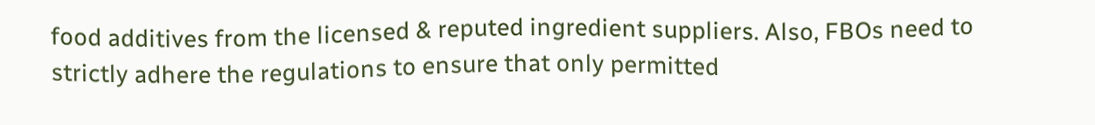food additives from the licensed & reputed ingredient suppliers. Also, FBOs need to strictly adhere the regulations to ensure that only permitted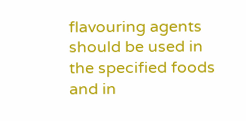flavouring agents should be used in the specified foods and in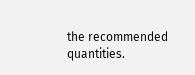the recommended quantities.